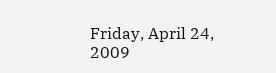Friday, April 24, 2009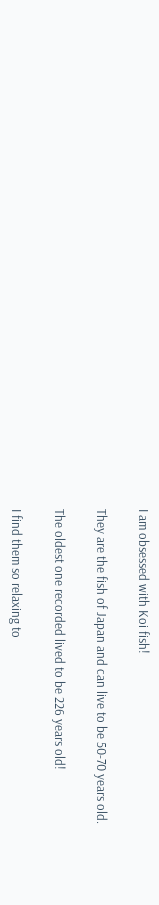I am obsessed with Koi fish!

They are the fish of Japan and can live to be 50-70 years old.

The oldest one recorded lived to be 226 years old!

I find them so relaxing to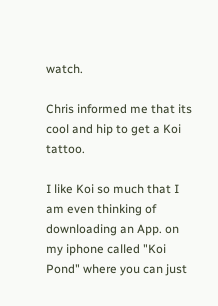watch.

Chris informed me that its cool and hip to get a Koi tattoo.

I like Koi so much that I am even thinking of downloading an App. on my iphone called "Koi Pond" where you can just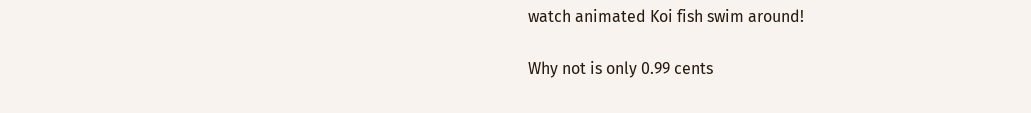watch animated Koi fish swim around!

Why not is only 0.99 cents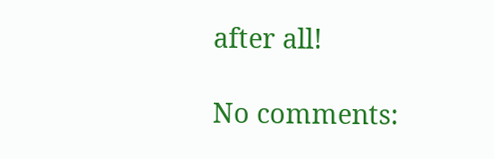after all!

No comments: